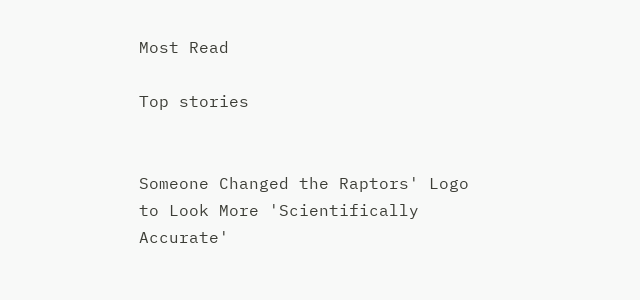Most Read

Top stories


Someone Changed the Raptors' Logo to Look More 'Scientifically Accurate'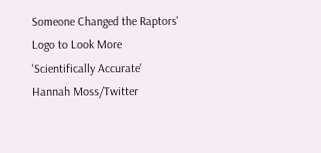Someone Changed the Raptors' Logo to Look More 'Scientifically Accurate'
Hannah Moss/Twitter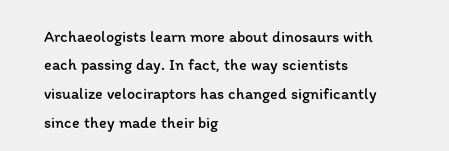Archaeologists learn more about dinosaurs with each passing day. In fact, the way scientists visualize velociraptors has changed significantly since they made their big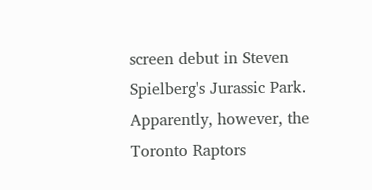screen debut in Steven Spielberg's Jurassic Park. Apparently, however, the Toronto Raptors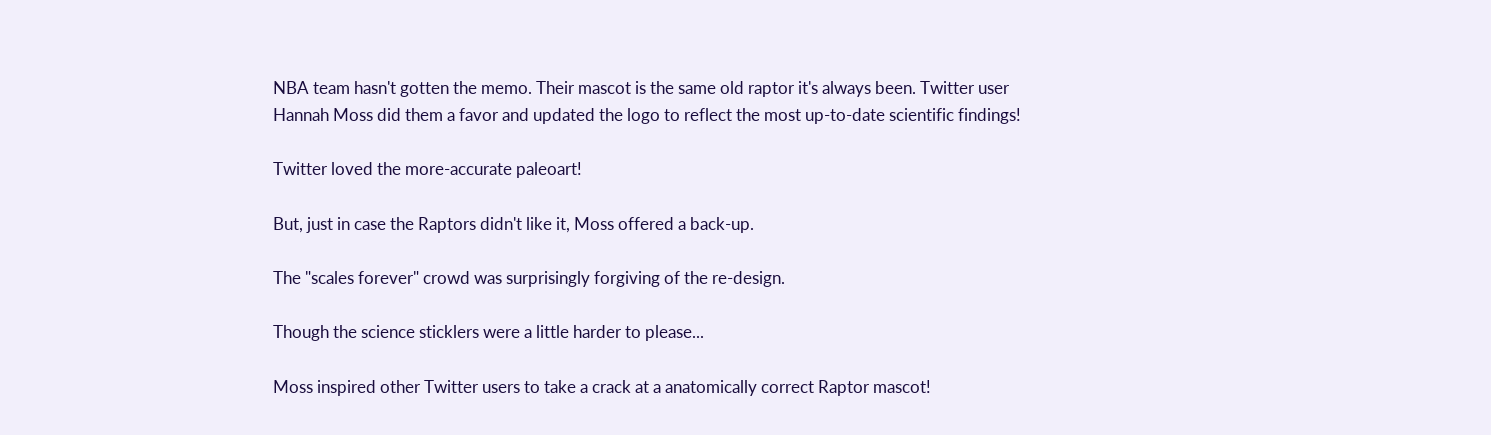NBA team hasn't gotten the memo. Their mascot is the same old raptor it's always been. Twitter user Hannah Moss did them a favor and updated the logo to reflect the most up-to-date scientific findings!

Twitter loved the more-accurate paleoart!

But, just in case the Raptors didn't like it, Moss offered a back-up.

The "scales forever" crowd was surprisingly forgiving of the re-design.

Though the science sticklers were a little harder to please...

Moss inspired other Twitter users to take a crack at a anatomically correct Raptor mascot!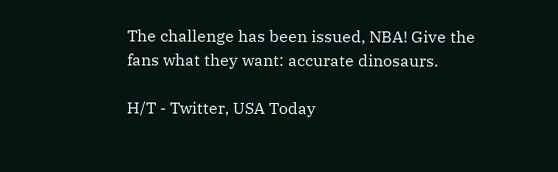The challenge has been issued, NBA! Give the fans what they want: accurate dinosaurs.

H/T - Twitter, USA Today